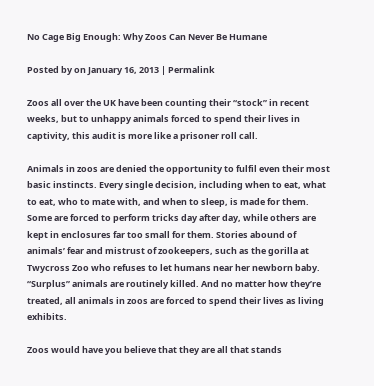No Cage Big Enough: Why Zoos Can Never Be Humane

Posted by on January 16, 2013 | Permalink

Zoos all over the UK have been counting their “stock” in recent weeks, but to unhappy animals forced to spend their lives in captivity, this audit is more like a prisoner roll call.

Animals in zoos are denied the opportunity to fulfil even their most basic instincts. Every single decision, including when to eat, what to eat, who to mate with, and when to sleep, is made for them. Some are forced to perform tricks day after day, while others are kept in enclosures far too small for them. Stories abound of animals’ fear and mistrust of zookeepers, such as the gorilla at Twycross Zoo who refuses to let humans near her newborn baby. “Surplus” animals are routinely killed. And no matter how they’re treated, all animals in zoos are forced to spend their lives as living exhibits.

Zoos would have you believe that they are all that stands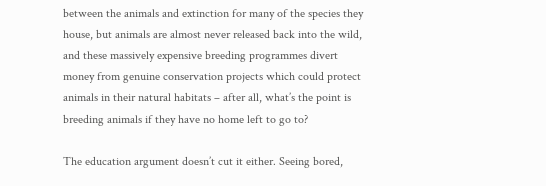between the animals and extinction for many of the species they house, but animals are almost never released back into the wild, and these massively expensive breeding programmes divert money from genuine conservation projects which could protect animals in their natural habitats – after all, what’s the point is breeding animals if they have no home left to go to?

The education argument doesn’t cut it either. Seeing bored,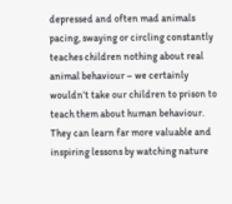depressed and often mad animals pacing, swaying or circling constantly teaches children nothing about real animal behaviour – we certainly wouldn’t take our children to prison to teach them about human behaviour. They can learn far more valuable and inspiring lessons by watching nature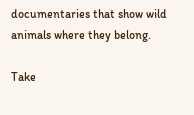documentaries that show wild animals where they belong.

Take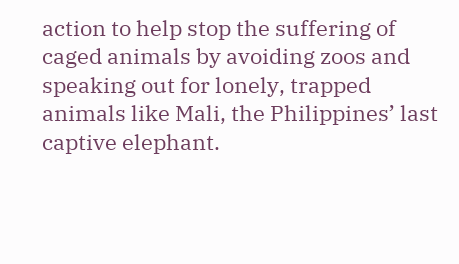action to help stop the suffering of caged animals by avoiding zoos and speaking out for lonely, trapped animals like Mali, the Philippines’ last captive elephant.